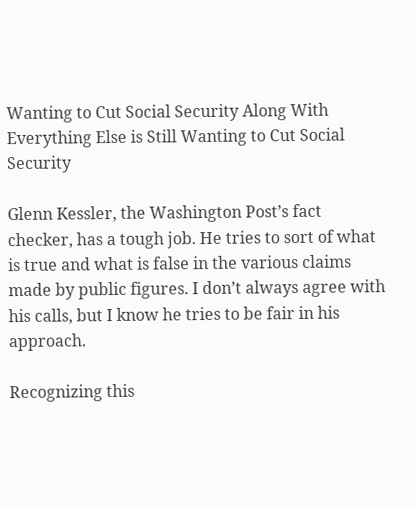Wanting to Cut Social Security Along With Everything Else is Still Wanting to Cut Social Security

Glenn Kessler, the Washington Post’s fact checker, has a tough job. He tries to sort of what is true and what is false in the various claims made by public figures. I don’t always agree with his calls, but I know he tries to be fair in his approach.

Recognizing this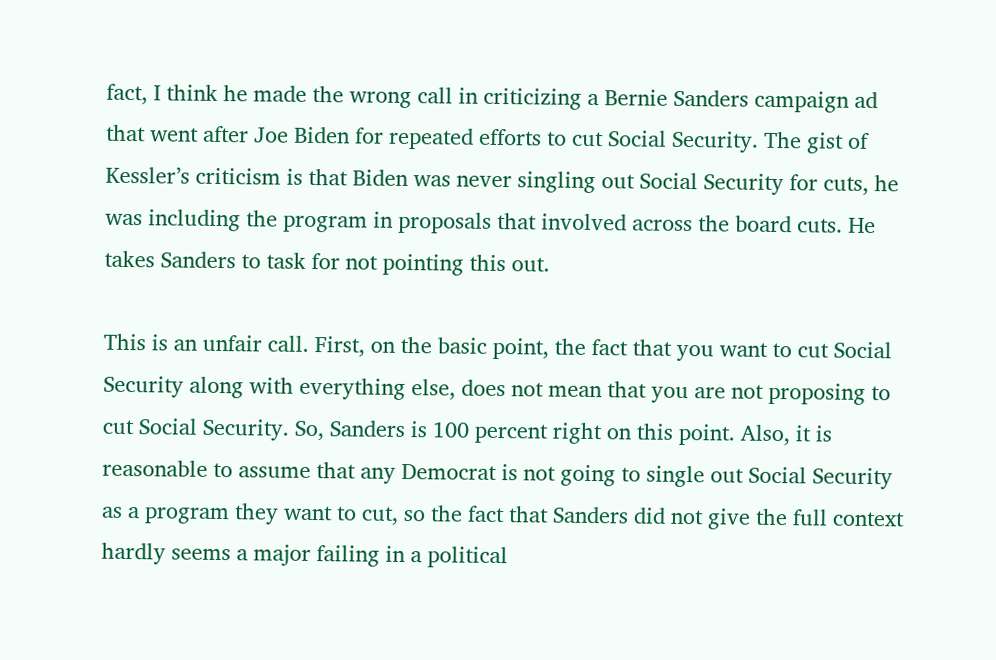fact, I think he made the wrong call in criticizing a Bernie Sanders campaign ad that went after Joe Biden for repeated efforts to cut Social Security. The gist of Kessler’s criticism is that Biden was never singling out Social Security for cuts, he was including the program in proposals that involved across the board cuts. He takes Sanders to task for not pointing this out.

This is an unfair call. First, on the basic point, the fact that you want to cut Social Security along with everything else, does not mean that you are not proposing to cut Social Security. So, Sanders is 100 percent right on this point. Also, it is reasonable to assume that any Democrat is not going to single out Social Security as a program they want to cut, so the fact that Sanders did not give the full context hardly seems a major failing in a political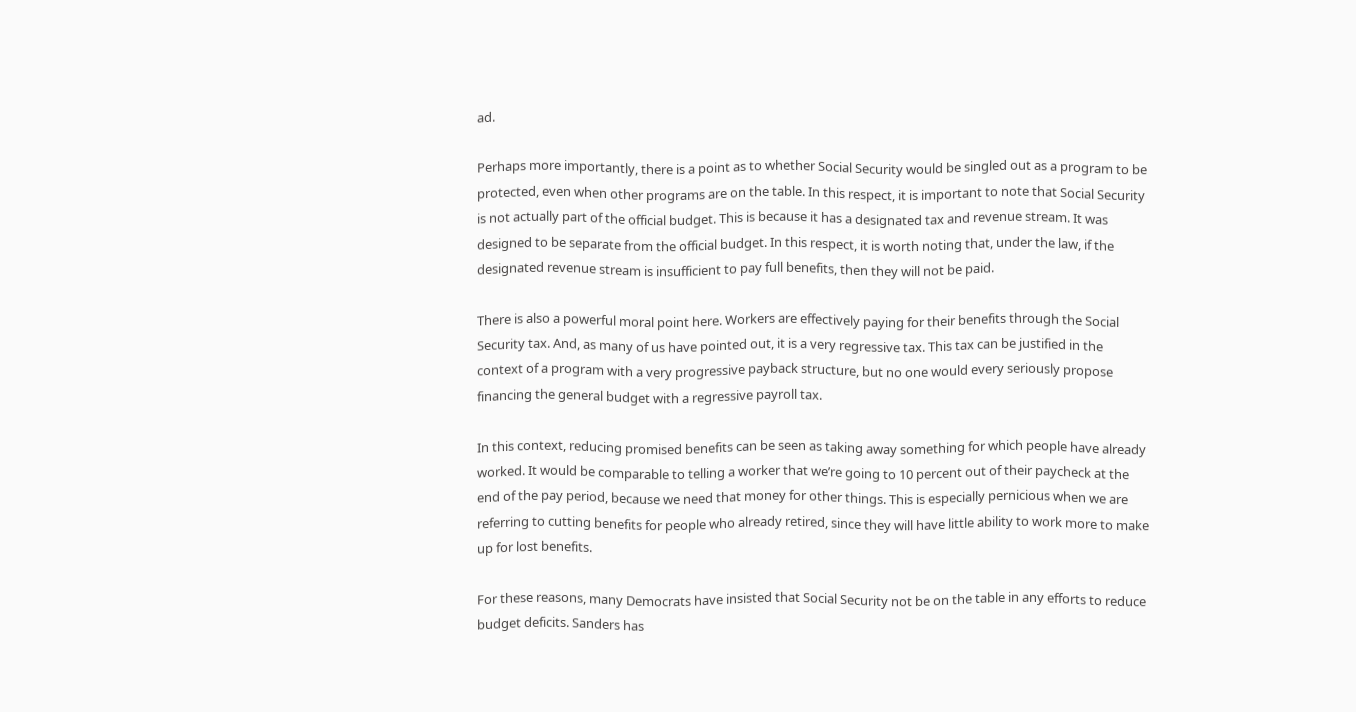ad.

Perhaps more importantly, there is a point as to whether Social Security would be singled out as a program to be protected, even when other programs are on the table. In this respect, it is important to note that Social Security is not actually part of the official budget. This is because it has a designated tax and revenue stream. It was designed to be separate from the official budget. In this respect, it is worth noting that, under the law, if the designated revenue stream is insufficient to pay full benefits, then they will not be paid.

There is also a powerful moral point here. Workers are effectively paying for their benefits through the Social Security tax. And, as many of us have pointed out, it is a very regressive tax. This tax can be justified in the context of a program with a very progressive payback structure, but no one would every seriously propose financing the general budget with a regressive payroll tax.

In this context, reducing promised benefits can be seen as taking away something for which people have already worked. It would be comparable to telling a worker that we’re going to 10 percent out of their paycheck at the end of the pay period, because we need that money for other things. This is especially pernicious when we are referring to cutting benefits for people who already retired, since they will have little ability to work more to make up for lost benefits.

For these reasons, many Democrats have insisted that Social Security not be on the table in any efforts to reduce budget deficits. Sanders has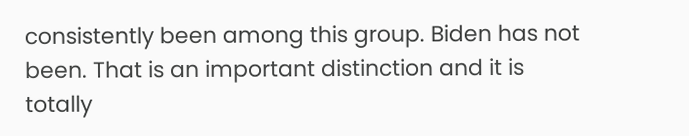consistently been among this group. Biden has not been. That is an important distinction and it is totally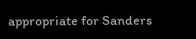appropriate for Sanders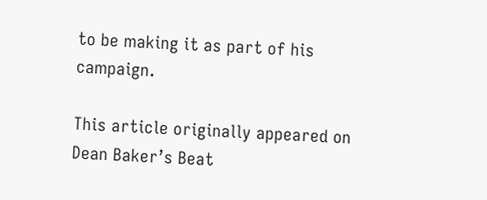to be making it as part of his campaign.

This article originally appeared on Dean Baker’s Beat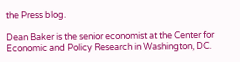the Press blog.

Dean Baker is the senior economist at the Center for Economic and Policy Research in Washington, DC.